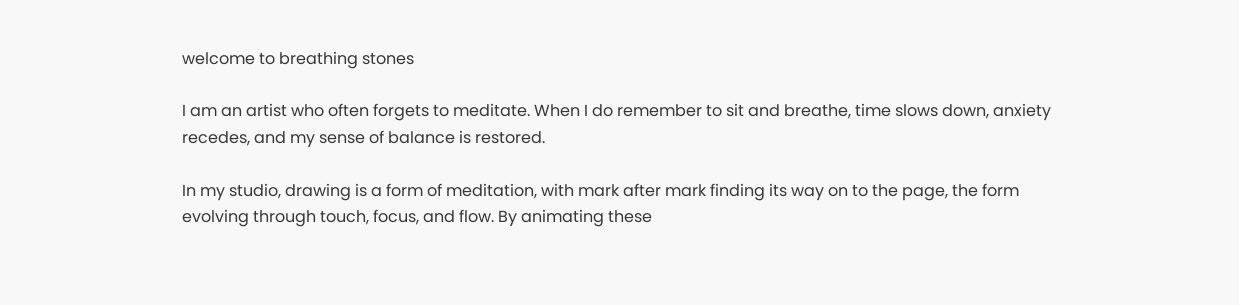welcome to breathing stones

I am an artist who often forgets to meditate. When I do remember to sit and breathe, time slows down, anxiety recedes, and my sense of balance is restored.

In my studio, drawing is a form of meditation, with mark after mark finding its way on to the page, the form evolving through touch, focus, and flow. By animating these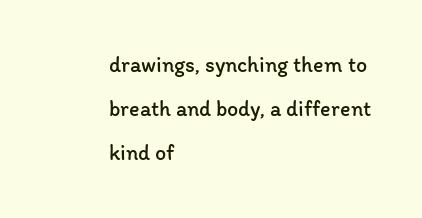drawings, synching them to breath and body, a different kind of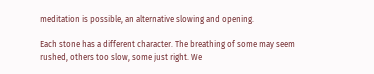meditation is possible, an alternative slowing and opening.

Each stone has a different character. The breathing of some may seem rushed, others too slow, some just right. We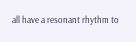all have a resonant rhythm to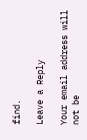find.

Leave a Reply

Your email address will not be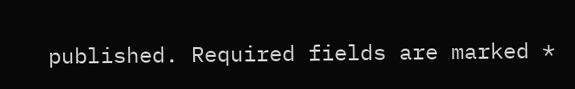published. Required fields are marked *